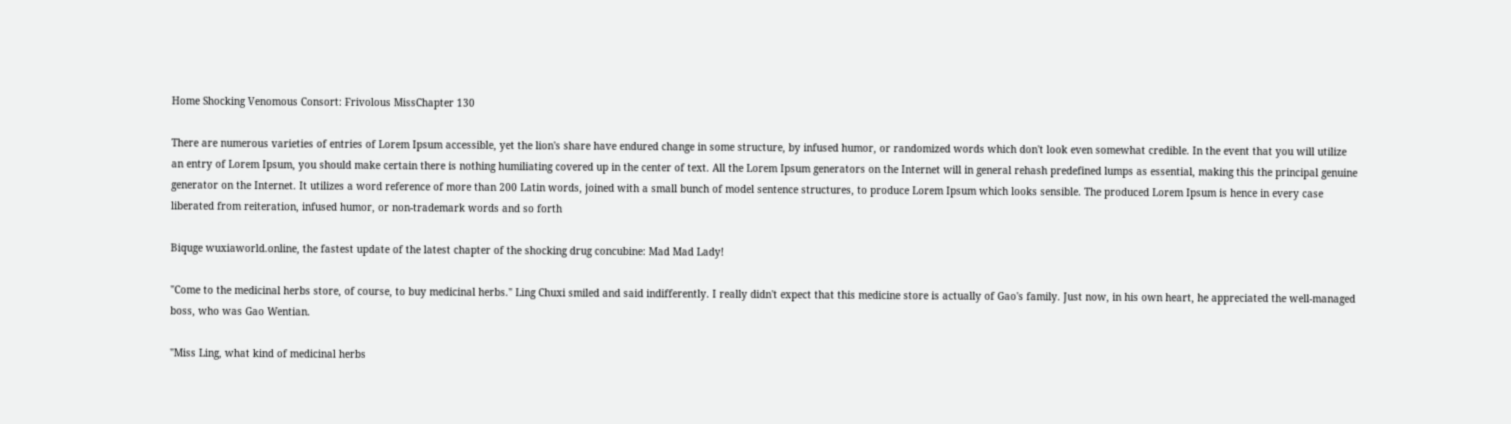Home Shocking Venomous Consort: Frivolous MissChapter 130

There are numerous varieties of entries of Lorem Ipsum accessible, yet the lion's share have endured change in some structure, by infused humor, or randomized words which don't look even somewhat credible. In the event that you will utilize an entry of Lorem Ipsum, you should make certain there is nothing humiliating covered up in the center of text. All the Lorem Ipsum generators on the Internet will in general rehash predefined lumps as essential, making this the principal genuine generator on the Internet. It utilizes a word reference of more than 200 Latin words, joined with a small bunch of model sentence structures, to produce Lorem Ipsum which looks sensible. The produced Lorem Ipsum is hence in every case liberated from reiteration, infused humor, or non-trademark words and so forth

Biquge wuxiaworld.online, the fastest update of the latest chapter of the shocking drug concubine: Mad Mad Lady!

"Come to the medicinal herbs store, of course, to buy medicinal herbs." Ling Chuxi smiled and said indifferently. I really didn't expect that this medicine store is actually of Gao's family. Just now, in his own heart, he appreciated the well-managed boss, who was Gao Wentian.

"Miss Ling, what kind of medicinal herbs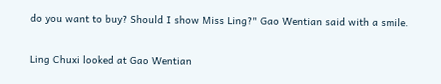do you want to buy? Should I show Miss Ling?" Gao Wentian said with a smile.

Ling Chuxi looked at Gao Wentian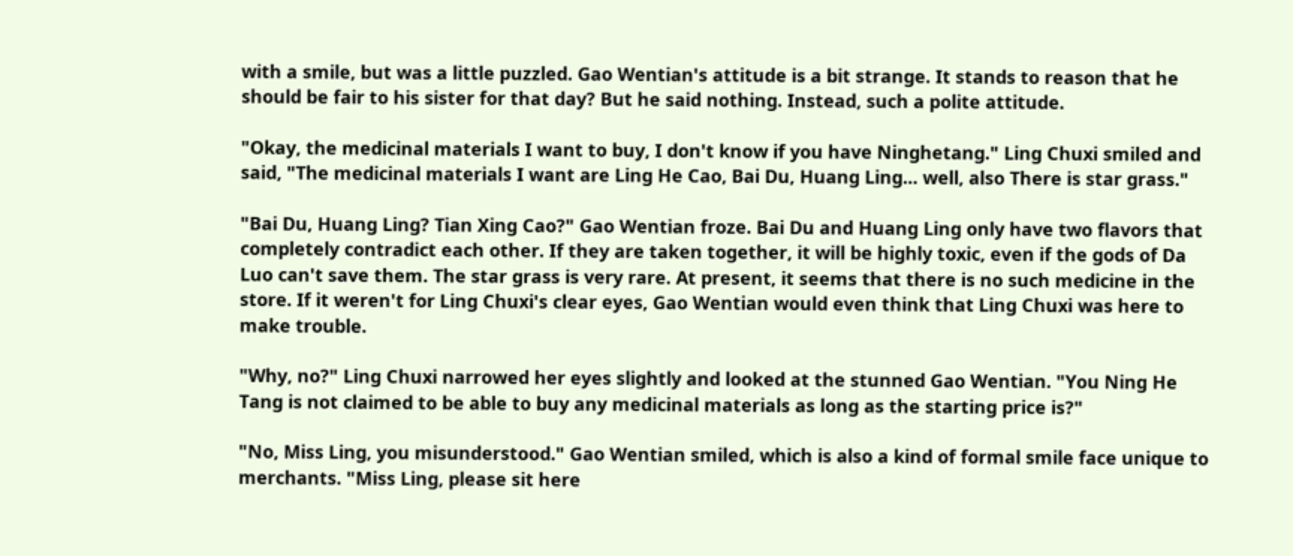with a smile, but was a little puzzled. Gao Wentian's attitude is a bit strange. It stands to reason that he should be fair to his sister for that day? But he said nothing. Instead, such a polite attitude.

"Okay, the medicinal materials I want to buy, I don't know if you have Ninghetang." Ling Chuxi smiled and said, "The medicinal materials I want are Ling He Cao, Bai Du, Huang Ling... well, also There is star grass."

"Bai Du, Huang Ling? Tian Xing Cao?" Gao Wentian froze. Bai Du and Huang Ling only have two flavors that completely contradict each other. If they are taken together, it will be highly toxic, even if the gods of Da Luo can't save them. The star grass is very rare. At present, it seems that there is no such medicine in the store. If it weren't for Ling Chuxi's clear eyes, Gao Wentian would even think that Ling Chuxi was here to make trouble.

"Why, no?" Ling Chuxi narrowed her eyes slightly and looked at the stunned Gao Wentian. "You Ning He Tang is not claimed to be able to buy any medicinal materials as long as the starting price is?"

"No, Miss Ling, you misunderstood." Gao Wentian smiled, which is also a kind of formal smile face unique to merchants. "Miss Ling, please sit here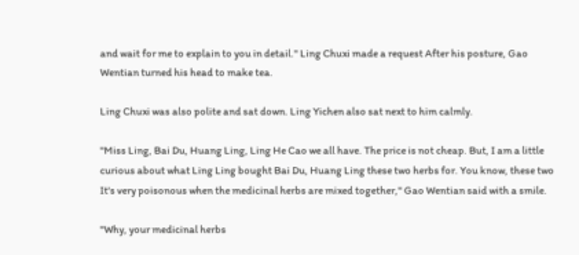and wait for me to explain to you in detail." Ling Chuxi made a request After his posture, Gao Wentian turned his head to make tea.

Ling Chuxi was also polite and sat down. Ling Yichen also sat next to him calmly.

"Miss Ling, Bai Du, Huang Ling, Ling He Cao we all have. The price is not cheap. But, I am a little curious about what Ling Ling bought Bai Du, Huang Ling these two herbs for. You know, these two It's very poisonous when the medicinal herbs are mixed together," Gao Wentian said with a smile.

"Why, your medicinal herbs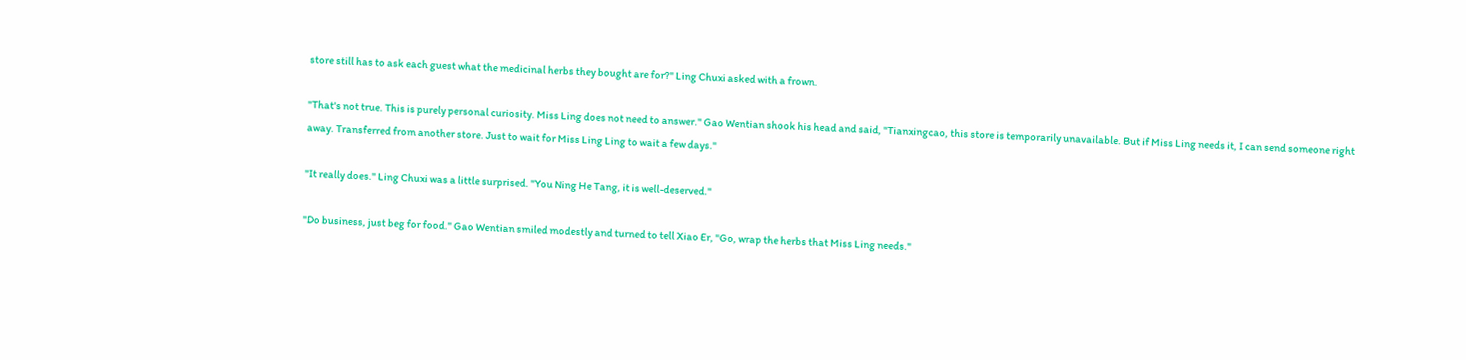store still has to ask each guest what the medicinal herbs they bought are for?" Ling Chuxi asked with a frown.

"That's not true. This is purely personal curiosity. Miss Ling does not need to answer." Gao Wentian shook his head and said, "Tianxingcao, this store is temporarily unavailable. But if Miss Ling needs it, I can send someone right away. Transferred from another store. Just to wait for Miss Ling Ling to wait a few days."

"It really does." Ling Chuxi was a little surprised. "You Ning He Tang, it is well-deserved."

"Do business, just beg for food." Gao Wentian smiled modestly and turned to tell Xiao Er, "Go, wrap the herbs that Miss Ling needs."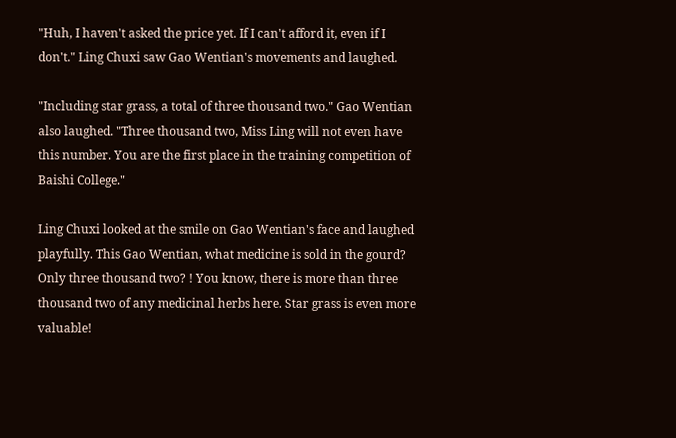"Huh, I haven't asked the price yet. If I can't afford it, even if I don't." Ling Chuxi saw Gao Wentian's movements and laughed.

"Including star grass, a total of three thousand two." Gao Wentian also laughed. "Three thousand two, Miss Ling will not even have this number. You are the first place in the training competition of Baishi College."

Ling Chuxi looked at the smile on Gao Wentian's face and laughed playfully. This Gao Wentian, what medicine is sold in the gourd? Only three thousand two? ! You know, there is more than three thousand two of any medicinal herbs here. Star grass is even more valuable!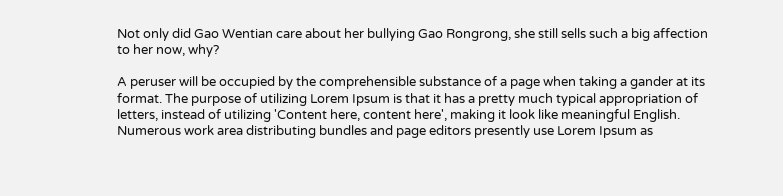Not only did Gao Wentian care about her bullying Gao Rongrong, she still sells such a big affection to her now, why?

A peruser will be occupied by the comprehensible substance of a page when taking a gander at its format. The purpose of utilizing Lorem Ipsum is that it has a pretty much typical appropriation of letters, instead of utilizing 'Content here, content here', making it look like meaningful English. Numerous work area distributing bundles and page editors presently use Lorem Ipsum as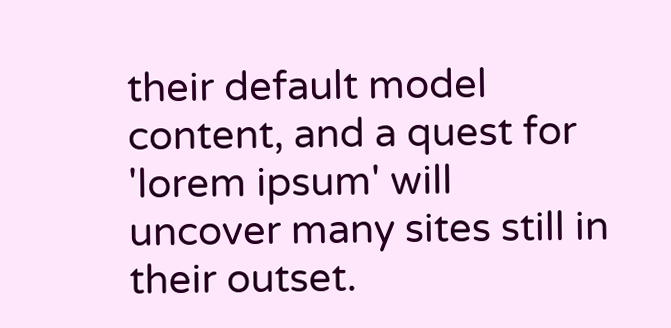their default model content, and a quest for 'lorem ipsum' will uncover many sites still in their outset.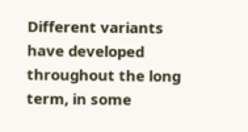Different variants have developed throughout the long term, in some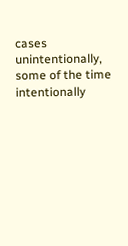cases unintentionally, some of the time intentionally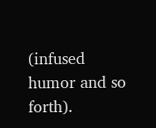(infused humor and so forth).